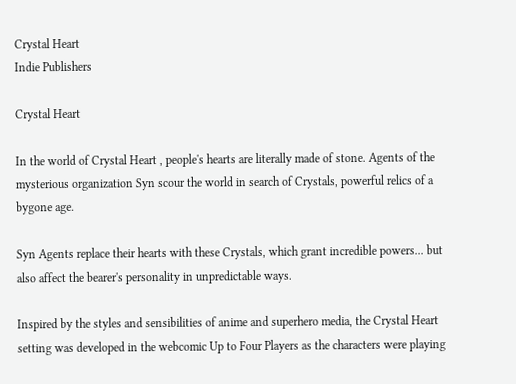Crystal Heart
Indie Publishers

Crystal Heart

In the world of Crystal Heart , people's hearts are literally made of stone. Agents of the mysterious organization Syn scour the world in search of Crystals, powerful relics of a bygone age.

Syn Agents replace their hearts with these Crystals, which grant incredible powers... but also affect the bearer's personality in unpredictable ways.

Inspired by the styles and sensibilities of anime and superhero media, the Crystal Heart setting was developed in the webcomic Up to Four Players as the characters were playing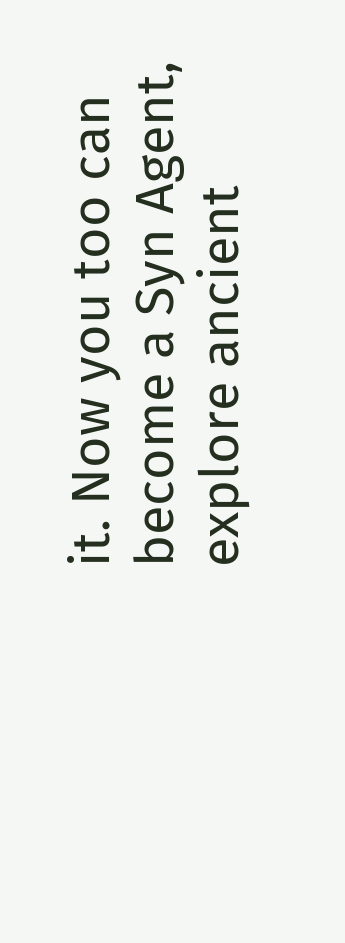it. Now you too can become a Syn Agent, explore ancient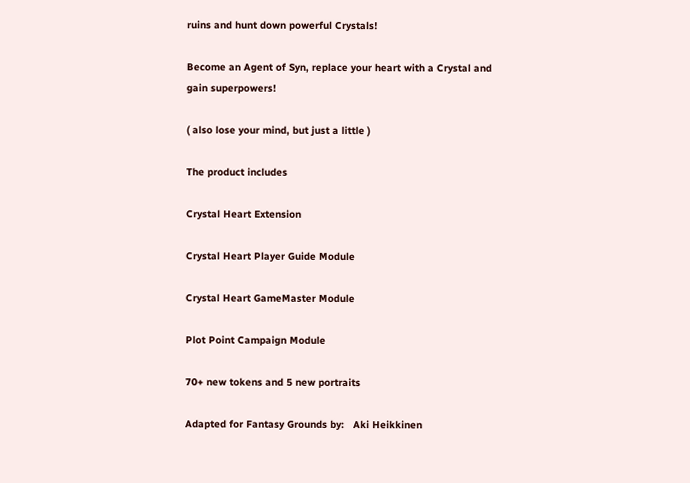ruins and hunt down powerful Crystals!

Become an Agent of Syn, replace your heart with a Crystal and gain superpowers!

( also lose your mind, but just a little )

The product includes

Crystal Heart Extension

Crystal Heart Player Guide Module

Crystal Heart GameMaster Module

Plot Point Campaign Module

70+ new tokens and 5 new portraits

Adapted for Fantasy Grounds by:   Aki Heikkinen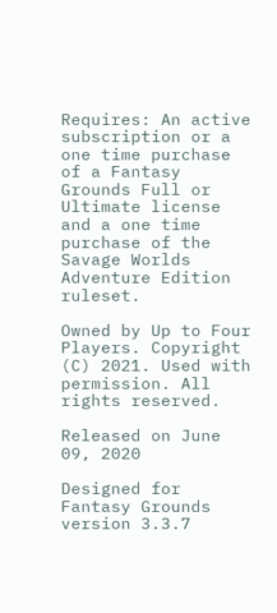Requires: An active subscription or a one time purchase of a Fantasy Grounds Full or Ultimate license and a one time purchase of the Savage Worlds Adventure Edition ruleset.

Owned by Up to Four Players. Copyright (C) 2021. Used with permission. All rights reserved.

Released on June 09, 2020

Designed for Fantasy Grounds version 3.3.7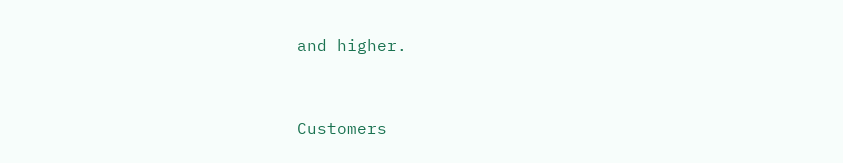and higher.



Customers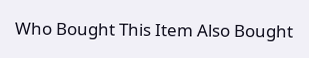Who Bought This Item Also Bought